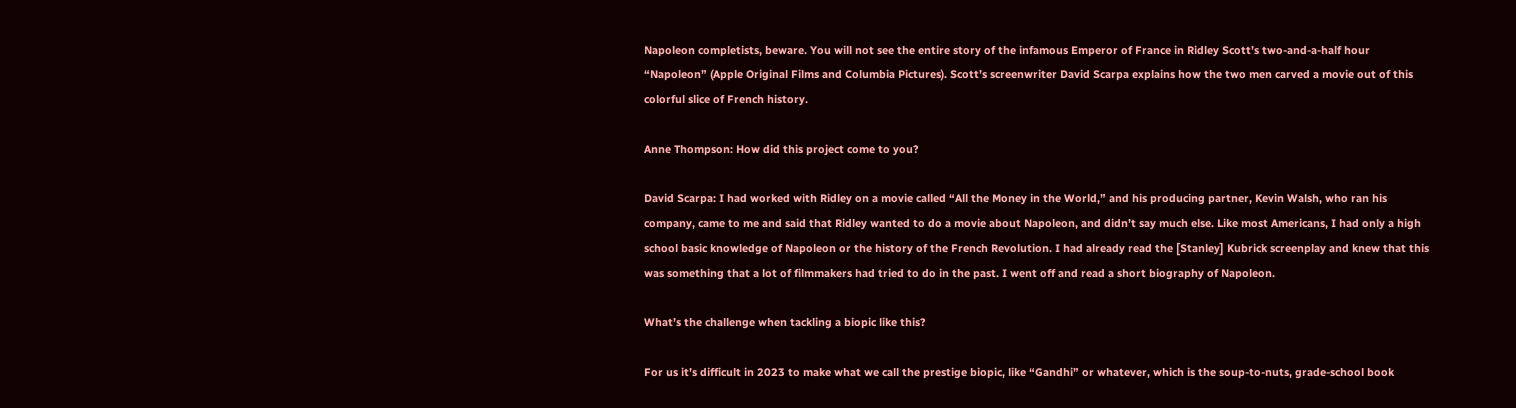Napoleon completists, beware. You will not see the entire story of the infamous Emperor of France in Ridley Scott’s two-and-a-half hour “Napoleon” (Apple Original Films and Columbia Pictures). Scott’s screenwriter David Scarpa explains how the two men carved a movie out of this colorful slice of French history.

Anne Thompson: How did this project come to you?

David Scarpa: I had worked with Ridley on a movie called “All the Money in the World,” and his producing partner, Kevin Walsh, who ran his company, came to me and said that Ridley wanted to do a movie about Napoleon, and didn’t say much else. Like most Americans, I had only a high school basic knowledge of Napoleon or the history of the French Revolution. I had already read the [Stanley] Kubrick screenplay and knew that this was something that a lot of filmmakers had tried to do in the past. I went off and read a short biography of Napoleon.

What’s the challenge when tackling a biopic like this?

For us it’s difficult in 2023 to make what we call the prestige biopic, like “Gandhi” or whatever, which is the soup-to-nuts, grade-school book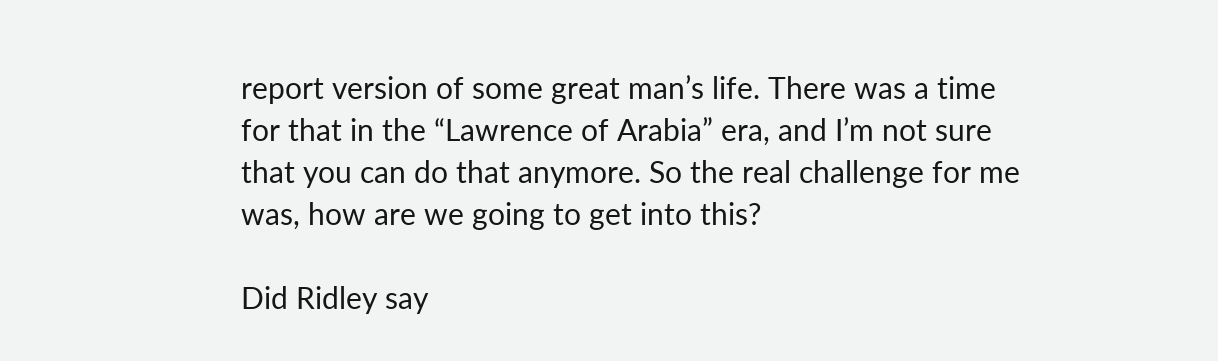report version of some great man’s life. There was a time for that in the “Lawrence of Arabia” era, and I’m not sure that you can do that anymore. So the real challenge for me was, how are we going to get into this?

Did Ridley say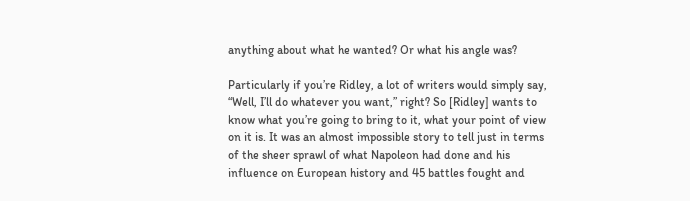anything about what he wanted? Or what his angle was?

Particularly if you’re Ridley, a lot of writers would simply say, “Well, I’ll do whatever you want,” right? So [Ridley] wants to know what you’re going to bring to it, what your point of view on it is. It was an almost impossible story to tell just in terms of the sheer sprawl of what Napoleon had done and his influence on European history and 45 battles fought and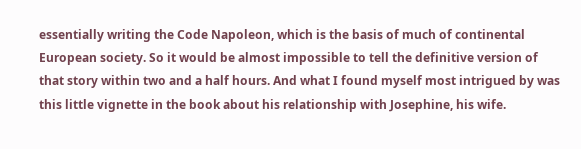essentially writing the Code Napoleon, which is the basis of much of continental European society. So it would be almost impossible to tell the definitive version of that story within two and a half hours. And what I found myself most intrigued by was this little vignette in the book about his relationship with Josephine, his wife.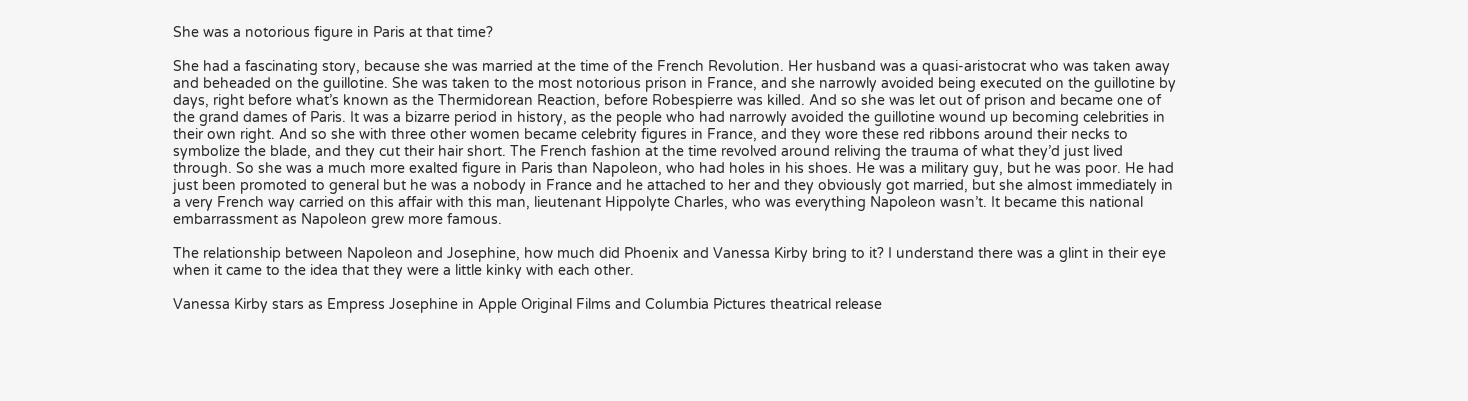She was a notorious figure in Paris at that time?

She had a fascinating story, because she was married at the time of the French Revolution. Her husband was a quasi-aristocrat who was taken away and beheaded on the guillotine. She was taken to the most notorious prison in France, and she narrowly avoided being executed on the guillotine by days, right before what’s known as the Thermidorean Reaction, before Robespierre was killed. And so she was let out of prison and became one of the grand dames of Paris. It was a bizarre period in history, as the people who had narrowly avoided the guillotine wound up becoming celebrities in their own right. And so she with three other women became celebrity figures in France, and they wore these red ribbons around their necks to symbolize the blade, and they cut their hair short. The French fashion at the time revolved around reliving the trauma of what they’d just lived through. So she was a much more exalted figure in Paris than Napoleon, who had holes in his shoes. He was a military guy, but he was poor. He had just been promoted to general but he was a nobody in France and he attached to her and they obviously got married, but she almost immediately in a very French way carried on this affair with this man, lieutenant Hippolyte Charles, who was everything Napoleon wasn’t. It became this national embarrassment as Napoleon grew more famous.

The relationship between Napoleon and Josephine, how much did Phoenix and Vanessa Kirby bring to it? I understand there was a glint in their eye when it came to the idea that they were a little kinky with each other.

Vanessa Kirby stars as Empress Josephine in Apple Original Films and Columbia Pictures theatrical release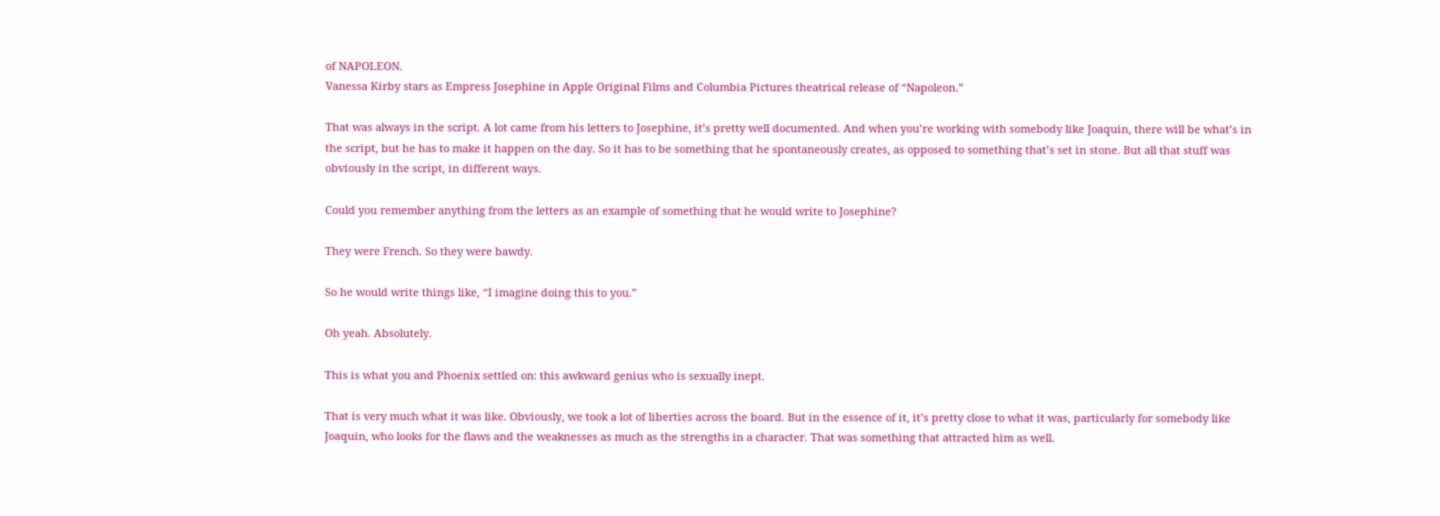of NAPOLEON.
Vanessa Kirby stars as Empress Josephine in Apple Original Films and Columbia Pictures theatrical release of “Napoleon.”

That was always in the script. A lot came from his letters to Josephine, it’s pretty well documented. And when you’re working with somebody like Joaquin, there will be what’s in the script, but he has to make it happen on the day. So it has to be something that he spontaneously creates, as opposed to something that’s set in stone. But all that stuff was obviously in the script, in different ways.

Could you remember anything from the letters as an example of something that he would write to Josephine?

They were French. So they were bawdy.

So he would write things like, “I imagine doing this to you.”

Oh yeah. Absolutely.

This is what you and Phoenix settled on: this awkward genius who is sexually inept.

That is very much what it was like. Obviously, we took a lot of liberties across the board. But in the essence of it, it’s pretty close to what it was, particularly for somebody like Joaquin, who looks for the flaws and the weaknesses as much as the strengths in a character. That was something that attracted him as well.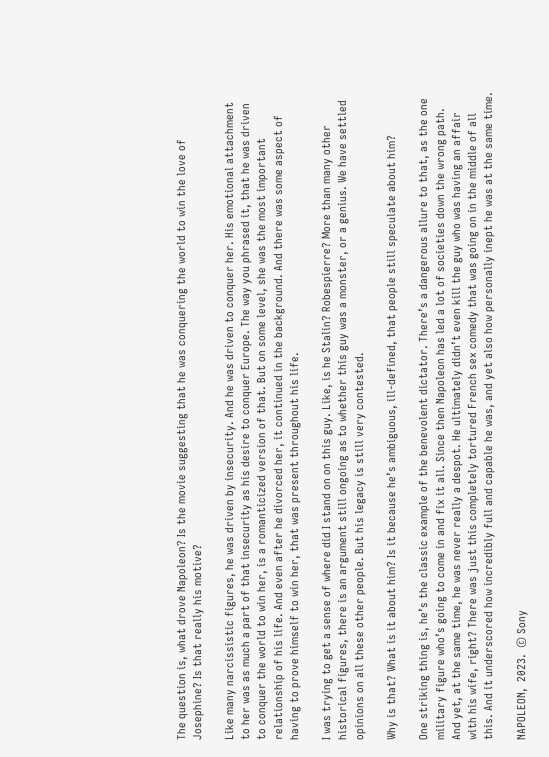The question is, what drove Napoleon? Is the movie suggesting that he was conquering the world to win the love of Josephine? Is that really his motive?

Like many narcissistic figures, he was driven by insecurity. And he was driven to conquer her. His emotional attachment to her was as much a part of that insecurity as his desire to conquer Europe. The way you phrased it, that he was driven to conquer the world to win her, is a romanticized version of that. But on some level, she was the most important relationship of his life. And even after he divorced her, it continued in the background. And there was some aspect of having to prove himself to win her, that was present throughout his life.

I was trying to get a sense of where did I stand on on this guy. Like, is he Stalin? Robespierre? More than many other historical figures, there is an argument still ongoing as to whether this guy was a monster, or a genius. We have settled opinions on all these other people. But his legacy is still very contested.

Why is that? What is it about him? Is it because he’s ambiguous, ill-defined, that people still speculate about him?

One striking thing is, he’s the classic example of the benevolent dictator. There’s a dangerous allure to that, as the one military figure who’s going to come in and fix it all. Since then Napoleon has led a lot of societies down the wrong path. And yet, at the same time, he was never really a despot. He ultimately didn’t even kill the guy who was having an affair with his wife, right? There was just this completely tortured French sex comedy that was going on in the middle of all this. And it underscored how incredibly full and capable he was, and yet also how personally inept he was at the same time.

NAPOLEON,  2023.  © Sony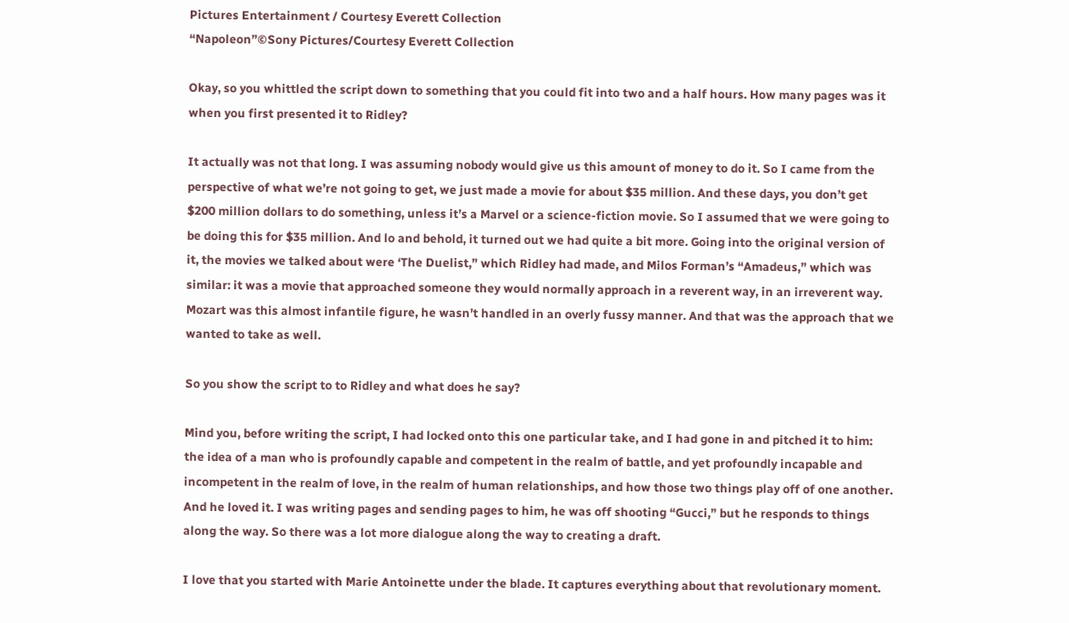Pictures Entertainment / Courtesy Everett Collection
“Napoleon”©Sony Pictures/Courtesy Everett Collection

Okay, so you whittled the script down to something that you could fit into two and a half hours. How many pages was it when you first presented it to Ridley?

It actually was not that long. I was assuming nobody would give us this amount of money to do it. So I came from the perspective of what we’re not going to get, we just made a movie for about $35 million. And these days, you don’t get $200 million dollars to do something, unless it’s a Marvel or a science-fiction movie. So I assumed that we were going to be doing this for $35 million. And lo and behold, it turned out we had quite a bit more. Going into the original version of it, the movies we talked about were ‘The Duelist,” which Ridley had made, and Milos Forman’s “Amadeus,” which was similar: it was a movie that approached someone they would normally approach in a reverent way, in an irreverent way. Mozart was this almost infantile figure, he wasn’t handled in an overly fussy manner. And that was the approach that we wanted to take as well.

So you show the script to to Ridley and what does he say?

Mind you, before writing the script, I had locked onto this one particular take, and I had gone in and pitched it to him: the idea of a man who is profoundly capable and competent in the realm of battle, and yet profoundly incapable and incompetent in the realm of love, in the realm of human relationships, and how those two things play off of one another. And he loved it. I was writing pages and sending pages to him, he was off shooting “Gucci,” but he responds to things along the way. So there was a lot more dialogue along the way to creating a draft.

I love that you started with Marie Antoinette under the blade. It captures everything about that revolutionary moment.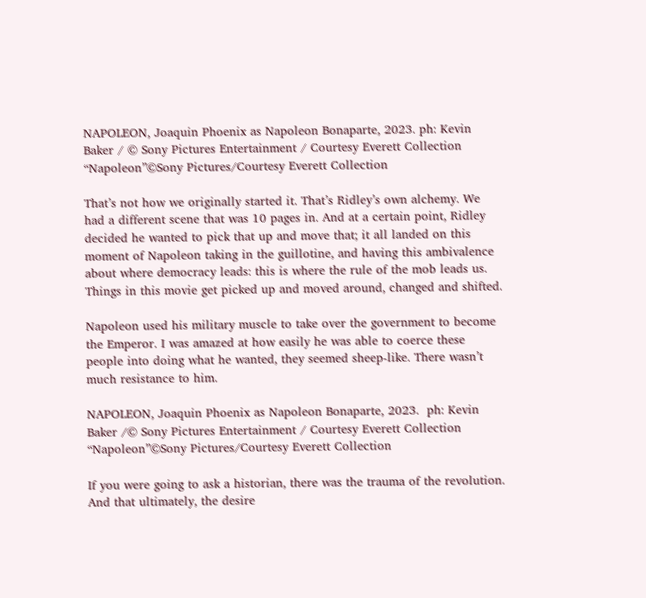NAPOLEON, Joaquin Phoenix as Napoleon Bonaparte, 2023. ph: Kevin Baker / © Sony Pictures Entertainment / Courtesy Everett Collection
“Napoleon”©Sony Pictures/Courtesy Everett Collection

That’s not how we originally started it. That’s Ridley’s own alchemy. We had a different scene that was 10 pages in. And at a certain point, Ridley decided he wanted to pick that up and move that; it all landed on this moment of Napoleon taking in the guillotine, and having this ambivalence about where democracy leads: this is where the rule of the mob leads us. Things in this movie get picked up and moved around, changed and shifted.

Napoleon used his military muscle to take over the government to become the Emperor. I was amazed at how easily he was able to coerce these people into doing what he wanted, they seemed sheep-like. There wasn’t much resistance to him.

NAPOLEON, Joaquin Phoenix as Napoleon Bonaparte, 2023.  ph: Kevin Baker /© Sony Pictures Entertainment / Courtesy Everett Collection
“Napoleon”©Sony Pictures/Courtesy Everett Collection

If you were going to ask a historian, there was the trauma of the revolution. And that ultimately, the desire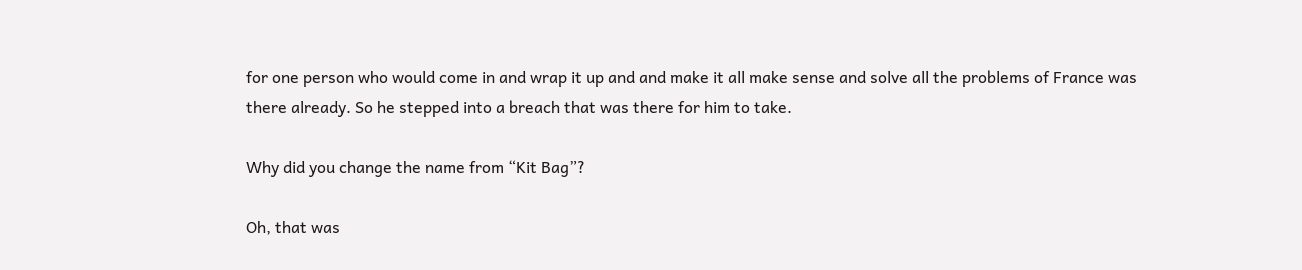for one person who would come in and wrap it up and and make it all make sense and solve all the problems of France was there already. So he stepped into a breach that was there for him to take.

Why did you change the name from “Kit Bag”?

Oh, that was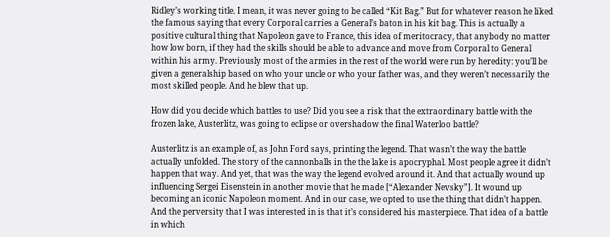Ridley’s working title. I mean, it was never going to be called “Kit Bag.” But for whatever reason he liked the famous saying that every Corporal carries a General’s baton in his kit bag. This is actually a positive cultural thing that Napoleon gave to France, this idea of meritocracy, that anybody no matter how low born, if they had the skills should be able to advance and move from Corporal to General within his army. Previously most of the armies in the rest of the world were run by heredity: you’ll be given a generalship based on who your uncle or who your father was, and they weren’t necessarily the most skilled people. And he blew that up.

How did you decide which battles to use? Did you see a risk that the extraordinary battle with the frozen lake, Austerlitz, was going to eclipse or overshadow the final Waterloo battle?

Austerlitz is an example of, as John Ford says, printing the legend. That wasn’t the way the battle actually unfolded. The story of the cannonballs in the the lake is apocryphal. Most people agree it didn’t happen that way. And yet, that was the way the legend evolved around it. And that actually wound up influencing Sergei Eisenstein in another movie that he made [“Alexander Nevsky”]. It wound up becoming an iconic Napoleon moment. And in our case, we opted to use the thing that didn’t happen. And the perversity that I was interested in is that it’s considered his masterpiece. That idea of a battle in which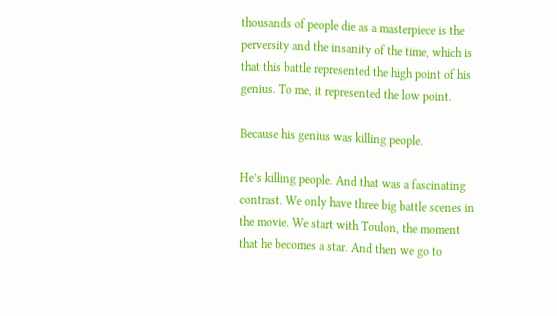thousands of people die as a masterpiece is the perversity and the insanity of the time, which is that this battle represented the high point of his genius. To me, it represented the low point.

Because his genius was killing people.

He’s killing people. And that was a fascinating contrast. We only have three big battle scenes in the movie. We start with Toulon, the moment that he becomes a star. And then we go to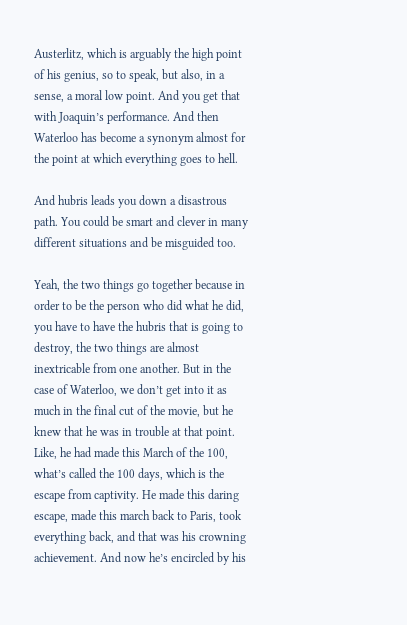Austerlitz, which is arguably the high point of his genius, so to speak, but also, in a sense, a moral low point. And you get that with Joaquin’s performance. And then Waterloo has become a synonym almost for the point at which everything goes to hell.

And hubris leads you down a disastrous path. You could be smart and clever in many different situations and be misguided too.

Yeah, the two things go together because in order to be the person who did what he did, you have to have the hubris that is going to destroy, the two things are almost inextricable from one another. But in the case of Waterloo, we don’t get into it as much in the final cut of the movie, but he knew that he was in trouble at that point. Like, he had made this March of the 100, what’s called the 100 days, which is the escape from captivity. He made this daring escape, made this march back to Paris, took everything back, and that was his crowning achievement. And now he’s encircled by his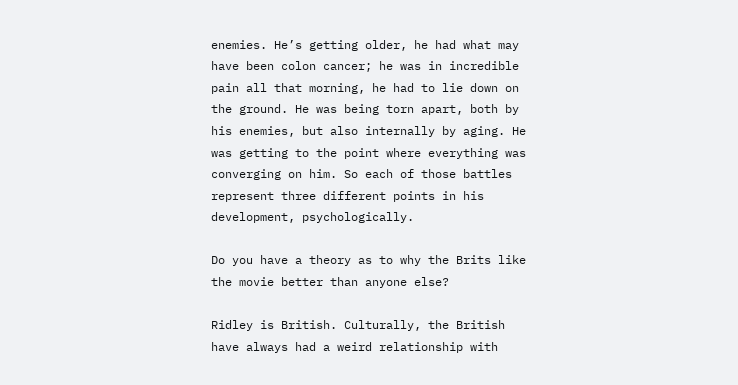enemies. He’s getting older, he had what may have been colon cancer; he was in incredible pain all that morning, he had to lie down on the ground. He was being torn apart, both by his enemies, but also internally by aging. He was getting to the point where everything was converging on him. So each of those battles represent three different points in his development, psychologically.

Do you have a theory as to why the Brits like the movie better than anyone else?

Ridley is British. Culturally, the British have always had a weird relationship with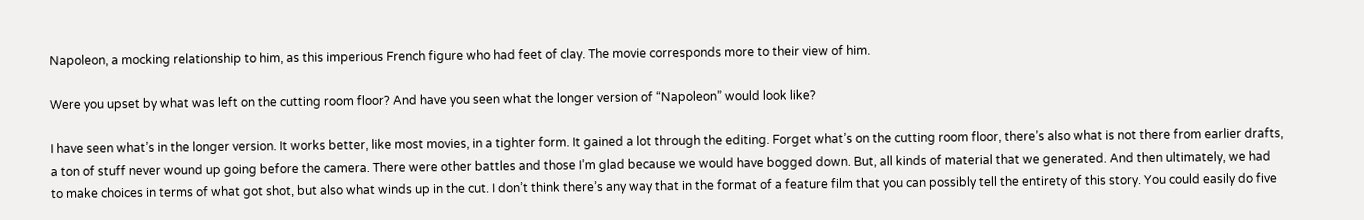Napoleon, a mocking relationship to him, as this imperious French figure who had feet of clay. The movie corresponds more to their view of him.

Were you upset by what was left on the cutting room floor? And have you seen what the longer version of “Napoleon” would look like?

I have seen what’s in the longer version. It works better, like most movies, in a tighter form. It gained a lot through the editing. Forget what’s on the cutting room floor, there’s also what is not there from earlier drafts, a ton of stuff never wound up going before the camera. There were other battles and those I’m glad because we would have bogged down. But, all kinds of material that we generated. And then ultimately, we had to make choices in terms of what got shot, but also what winds up in the cut. I don’t think there’s any way that in the format of a feature film that you can possibly tell the entirety of this story. You could easily do five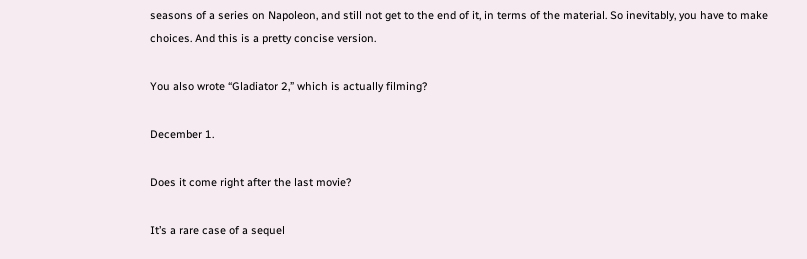seasons of a series on Napoleon, and still not get to the end of it, in terms of the material. So inevitably, you have to make choices. And this is a pretty concise version.

You also wrote “Gladiator 2,” which is actually filming?

December 1.

Does it come right after the last movie?

It’s a rare case of a sequel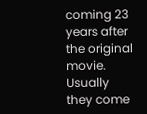coming 23 years after the original movie. Usually they come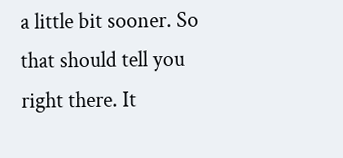a little bit sooner. So that should tell you right there. It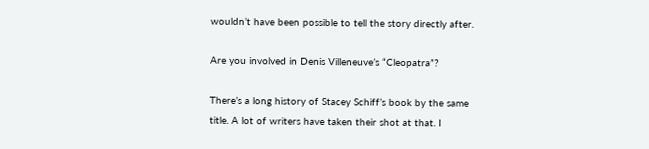wouldn’t have been possible to tell the story directly after.

Are you involved in Denis Villeneuve’s “Cleopatra”?

There’s a long history of Stacey Schiff’s book by the same title. A lot of writers have taken their shot at that. I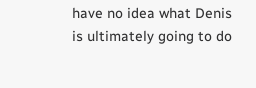have no idea what Denis is ultimately going to do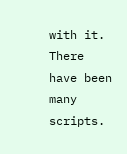with it. There have been many scripts.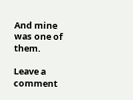And mine was one of them.

Leave a comment